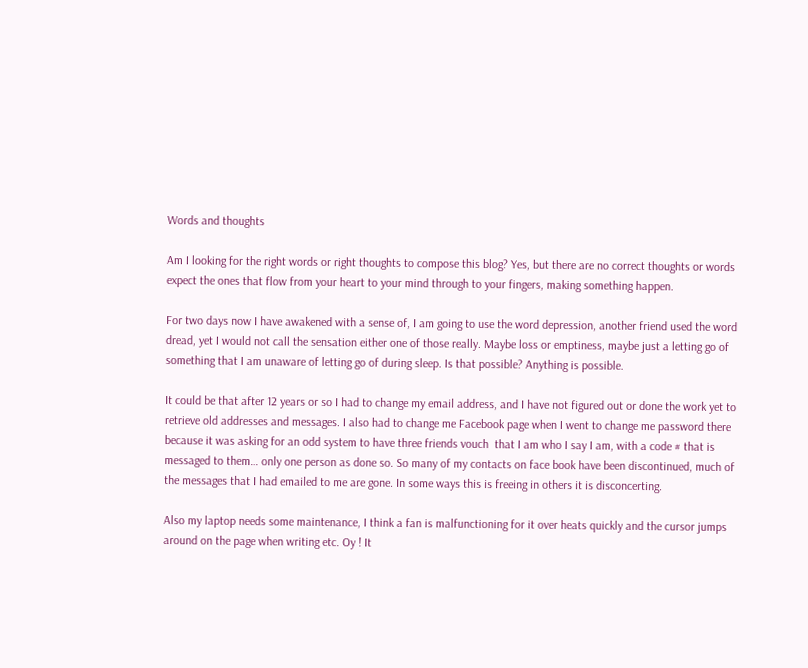Words and thoughts

Am I looking for the right words or right thoughts to compose this blog? Yes, but there are no correct thoughts or words expect the ones that flow from your heart to your mind through to your fingers, making something happen.

For two days now I have awakened with a sense of, I am going to use the word depression, another friend used the word dread, yet I would not call the sensation either one of those really. Maybe loss or emptiness, maybe just a letting go of something that I am unaware of letting go of during sleep. Is that possible? Anything is possible.

It could be that after 12 years or so I had to change my email address, and I have not figured out or done the work yet to retrieve old addresses and messages. I also had to change me Facebook page when I went to change me password there because it was asking for an odd system to have three friends vouch  that I am who I say I am, with a code # that is messaged to them… only one person as done so. So many of my contacts on face book have been discontinued, much of the messages that I had emailed to me are gone. In some ways this is freeing in others it is disconcerting.

Also my laptop needs some maintenance, I think a fan is malfunctioning for it over heats quickly and the cursor jumps around on the page when writing etc. Oy ! It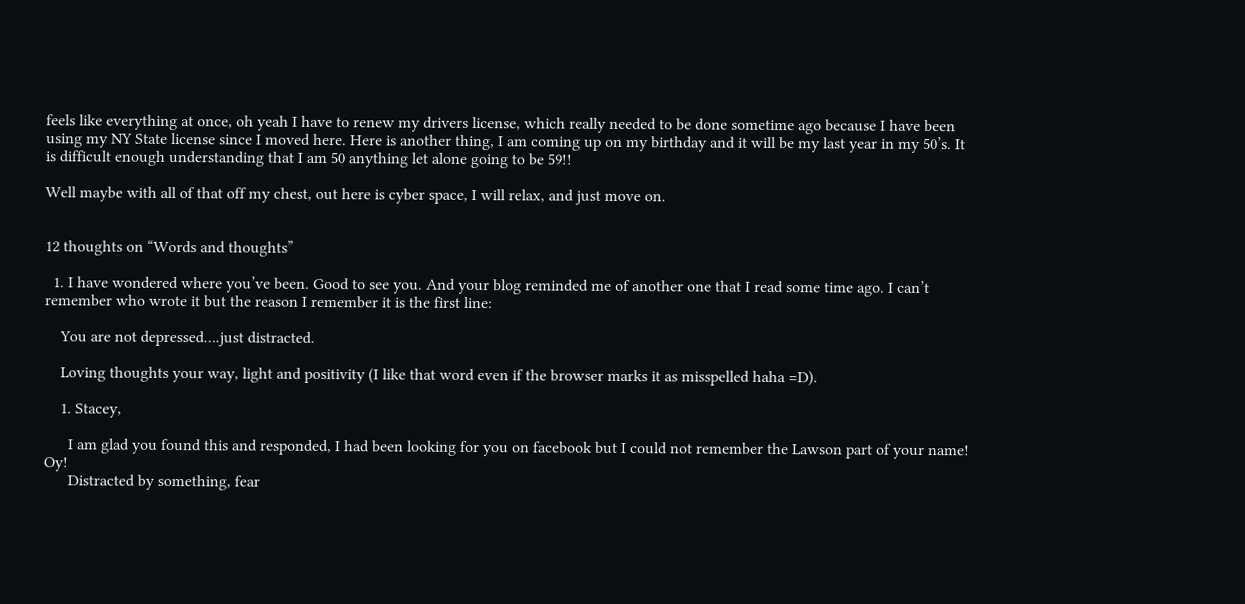feels like everything at once, oh yeah I have to renew my drivers license, which really needed to be done sometime ago because I have been using my NY State license since I moved here. Here is another thing, I am coming up on my birthday and it will be my last year in my 50’s. It is difficult enough understanding that I am 50 anything let alone going to be 59!!

Well maybe with all of that off my chest, out here is cyber space, I will relax, and just move on.


12 thoughts on “Words and thoughts”

  1. I have wondered where you’ve been. Good to see you. And your blog reminded me of another one that I read some time ago. I can’t remember who wrote it but the reason I remember it is the first line:

    You are not depressed….just distracted.

    Loving thoughts your way, light and positivity (I like that word even if the browser marks it as misspelled haha =D).

    1. Stacey,

      I am glad you found this and responded, I had been looking for you on facebook but I could not remember the Lawson part of your name! Oy!
      Distracted by something, fear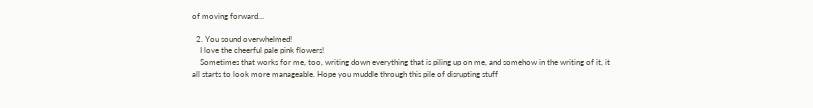of moving forward…

  2. You sound overwhelmed!
    I love the cheerful pale pink flowers!
    Sometimes that works for me, too, writing down everything that is piling up on me, and somehow in the writing of it, it all starts to look more manageable. Hope you muddle through this pile of disrupting stuff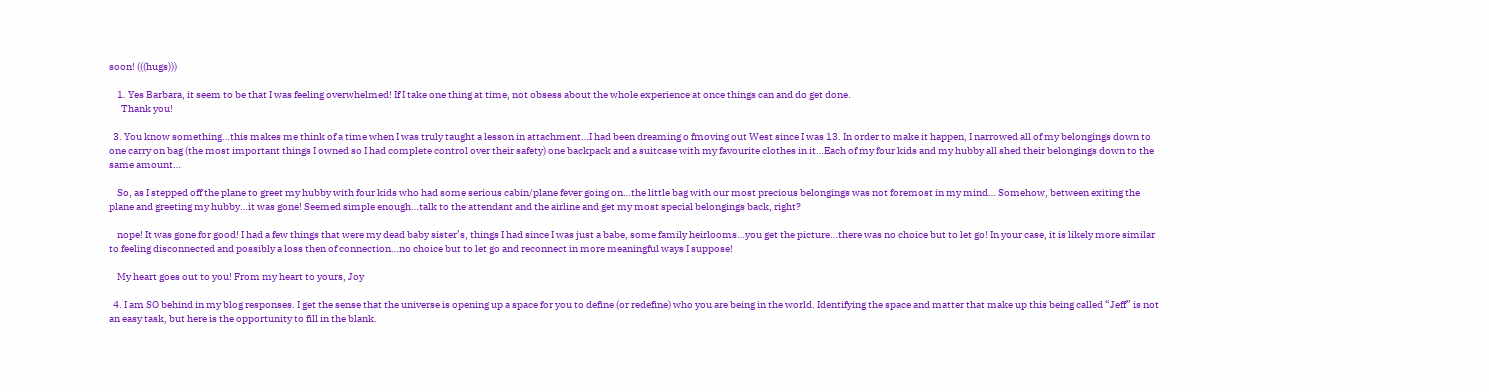soon! (((hugs)))

    1. Yes Barbara, it seem to be that I was feeling overwhelmed! If I take one thing at time, not obsess about the whole experience at once things can and do get done.
      Thank you!

  3. You know something…this makes me think of a time when I was truly taught a lesson in attachment…I had been dreaming o fmoving out West since I was 13. In order to make it happen, I narrowed all of my belongings down to one carry on bag (the most important things I owned so I had complete control over their safety) one backpack and a suitcase with my favourite clothes in it…Each of my four kids and my hubby all shed their belongings down to the same amount…

    So, as I stepped off the plane to greet my hubby with four kids who had some serious cabin/plane fever going on…the little bag with our most precious belongings was not foremost in my mind… Somehow, between exiting the plane and greeting my hubby…it was gone! Seemed simple enough…talk to the attendant and the airline and get my most special belongings back, right?

    nope! It was gone for good! I had a few things that were my dead baby sister’s, things I had since I was just a babe, some family heirlooms…you get the picture…there was no choice but to let go! In your case, it is likely more similar to feeling disconnected and possibly a loss then of connection…no choice but to let go and reconnect in more meaningful ways I suppose!

    My heart goes out to you! From my heart to yours, Joy

  4. I am SO behind in my blog responses. I get the sense that the universe is opening up a space for you to define (or redefine) who you are being in the world. Identifying the space and matter that make up this being called “Jeff” is not an easy task, but here is the opportunity to fill in the blank.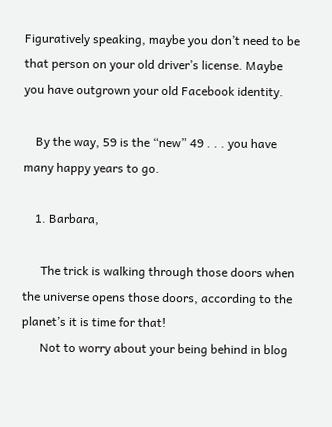Figuratively speaking, maybe you don’t need to be that person on your old driver’s license. Maybe you have outgrown your old Facebook identity.

    By the way, 59 is the “new” 49 . . . you have many happy years to go.

    1. Barbara,

      The trick is walking through those doors when the universe opens those doors, according to the planet’s it is time for that!
      Not to worry about your being behind in blog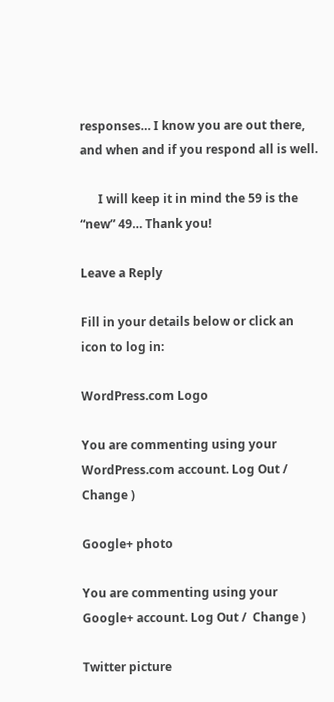responses… I know you are out there, and when and if you respond all is well.

      I will keep it in mind the 59 is the “new” 49… Thank you!

Leave a Reply

Fill in your details below or click an icon to log in:

WordPress.com Logo

You are commenting using your WordPress.com account. Log Out /  Change )

Google+ photo

You are commenting using your Google+ account. Log Out /  Change )

Twitter picture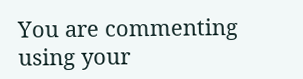You are commenting using your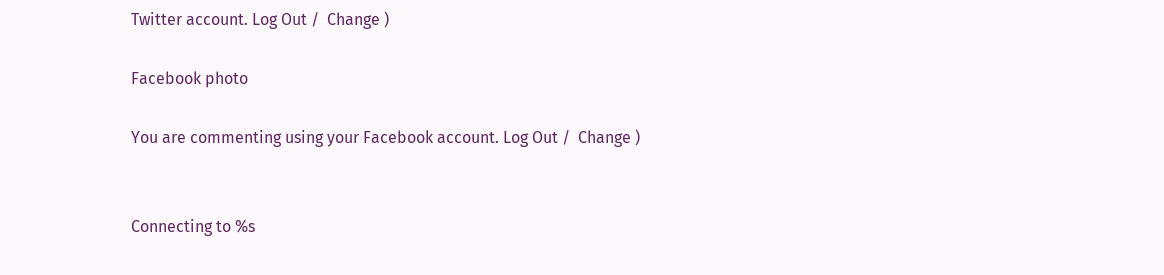Twitter account. Log Out /  Change )

Facebook photo

You are commenting using your Facebook account. Log Out /  Change )


Connecting to %s